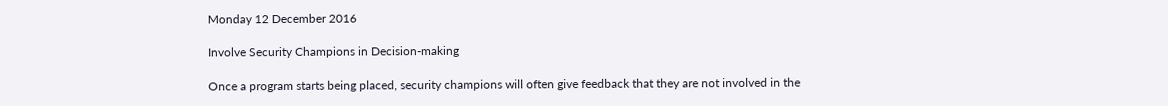Monday 12 December 2016

Involve Security Champions in Decision-making

Once a program starts being placed, security champions will often give feedback that they are not involved in the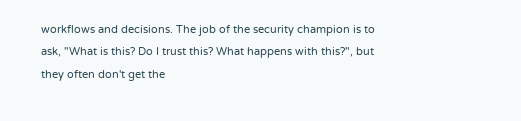workflows and decisions. The job of the security champion is to ask, "What is this? Do I trust this? What happens with this?", but they often don't get the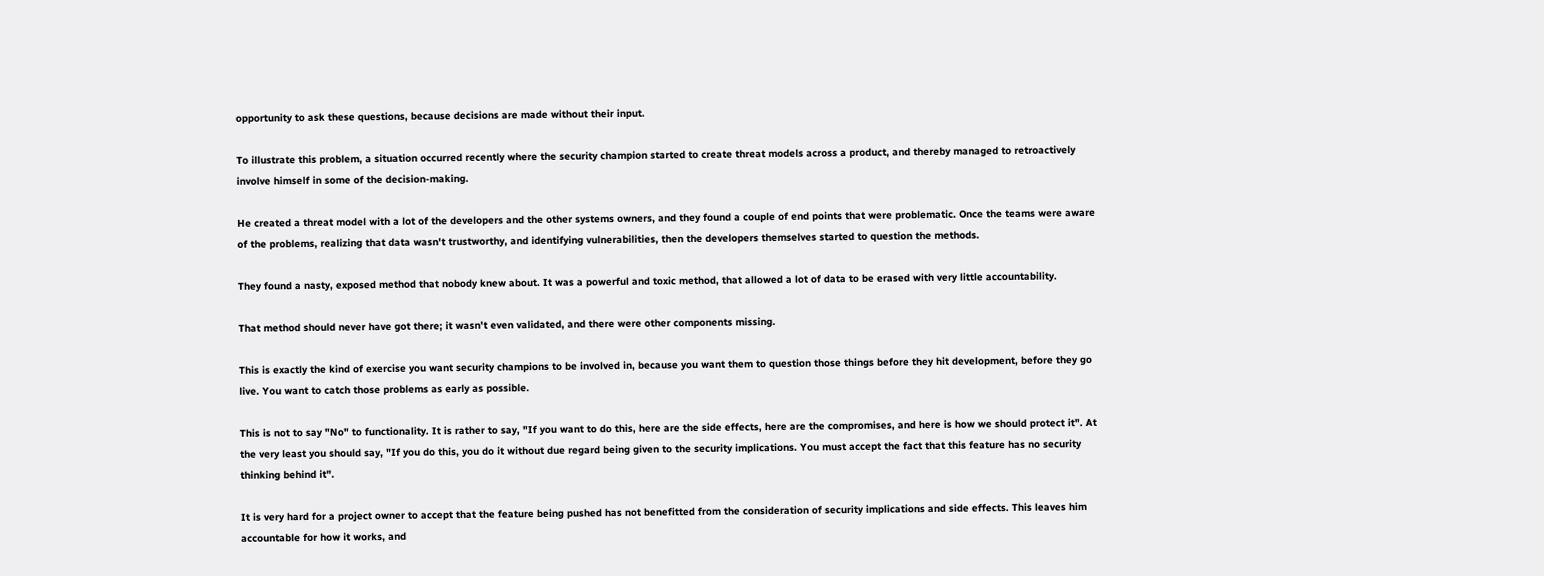opportunity to ask these questions, because decisions are made without their input.

To illustrate this problem, a situation occurred recently where the security champion started to create threat models across a product, and thereby managed to retroactively involve himself in some of the decision-making.

He created a threat model with a lot of the developers and the other systems owners, and they found a couple of end points that were problematic. Once the teams were aware of the problems, realizing that data wasn't trustworthy, and identifying vulnerabilities, then the developers themselves started to question the methods.

They found a nasty, exposed method that nobody knew about. It was a powerful and toxic method, that allowed a lot of data to be erased with very little accountability.

That method should never have got there; it wasn't even validated, and there were other components missing.

This is exactly the kind of exercise you want security champions to be involved in, because you want them to question those things before they hit development, before they go live. You want to catch those problems as early as possible.

This is not to say "No" to functionality. It is rather to say, "If you want to do this, here are the side effects, here are the compromises, and here is how we should protect it". At the very least you should say, "If you do this, you do it without due regard being given to the security implications. You must accept the fact that this feature has no security thinking behind it".

It is very hard for a project owner to accept that the feature being pushed has not benefitted from the consideration of security implications and side effects. This leaves him accountable for how it works, and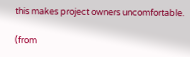this makes project owners uncomfortable.

(from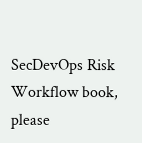SecDevOps Risk Workflow book, please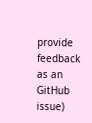provide feedback as an GitHub issue)